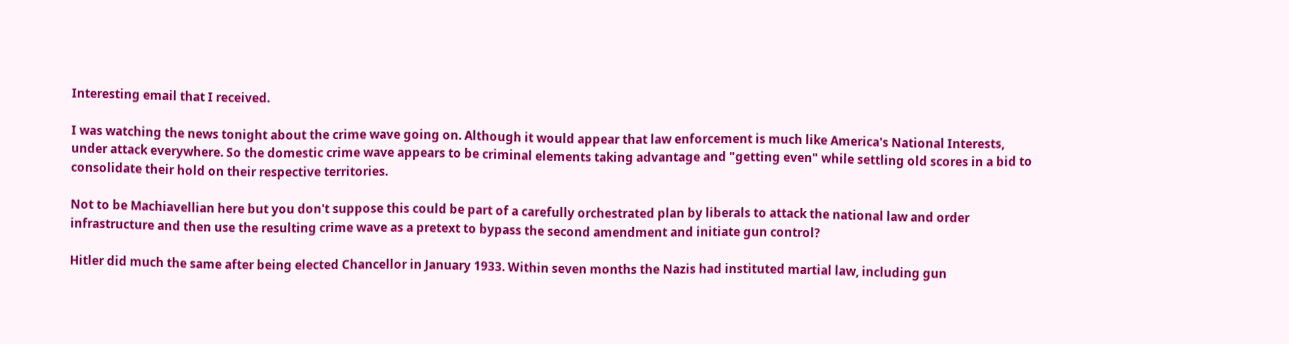Interesting email that I received.

I was watching the news tonight about the crime wave going on. Although it would appear that law enforcement is much like America's National Interests, under attack everywhere. So the domestic crime wave appears to be criminal elements taking advantage and "getting even" while settling old scores in a bid to consolidate their hold on their respective territories.

Not to be Machiavellian here but you don't suppose this could be part of a carefully orchestrated plan by liberals to attack the national law and order infrastructure and then use the resulting crime wave as a pretext to bypass the second amendment and initiate gun control?

Hitler did much the same after being elected Chancellor in January 1933. Within seven months the Nazis had instituted martial law, including gun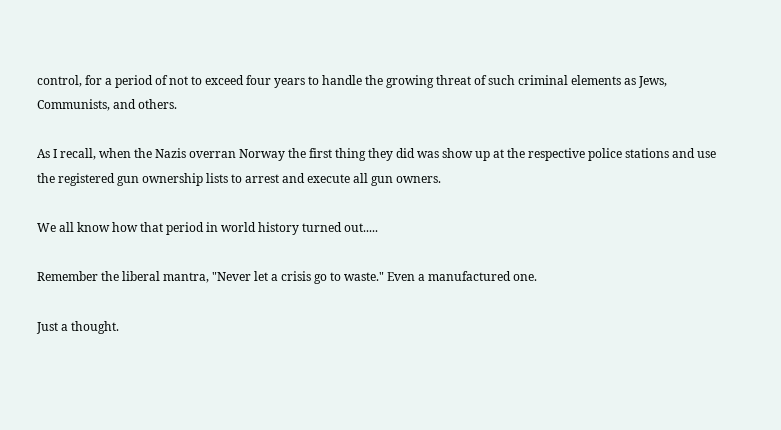control, for a period of not to exceed four years to handle the growing threat of such criminal elements as Jews, Communists, and others.

As I recall, when the Nazis overran Norway the first thing they did was show up at the respective police stations and use the registered gun ownership lists to arrest and execute all gun owners.

We all know how that period in world history turned out.....

Remember the liberal mantra, "Never let a crisis go to waste." Even a manufactured one.

Just a thought.